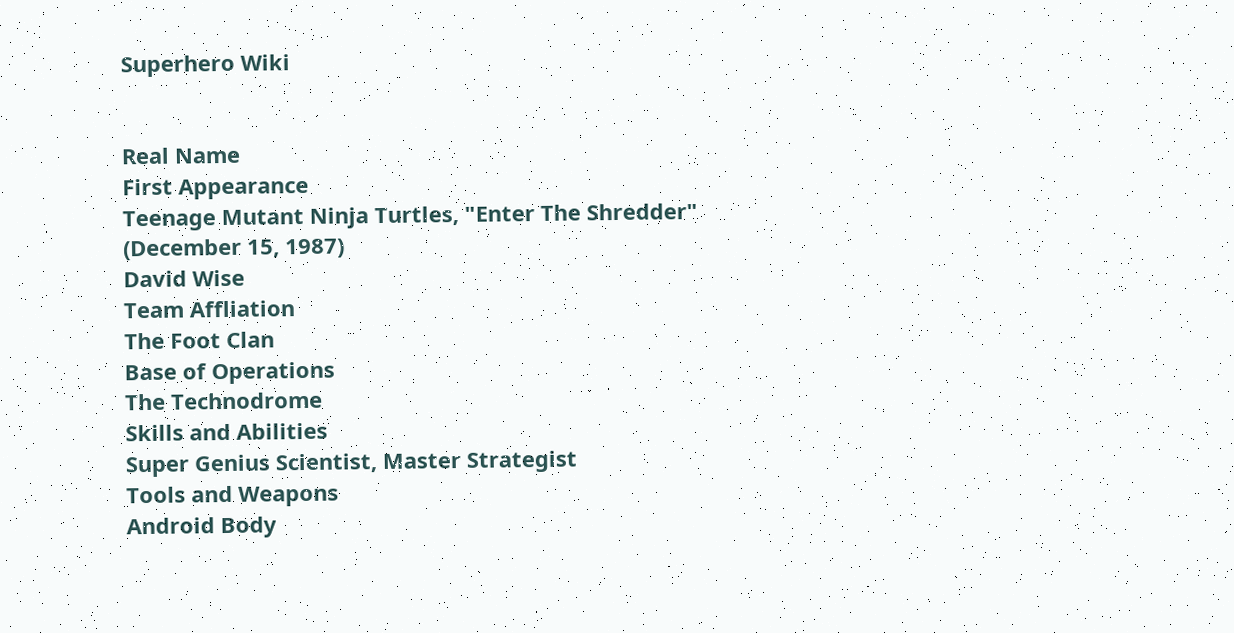Superhero Wiki


Real Name
First Appearance
Teenage Mutant Ninja Turtles, "Enter The Shredder" (December 15, 1987)
David Wise
Team Affliation
The Foot Clan
Base of Operations
The Technodrome
Skills and Abilities
Super Genius Scientist, Master Strategist
Tools and Weapons
Android Body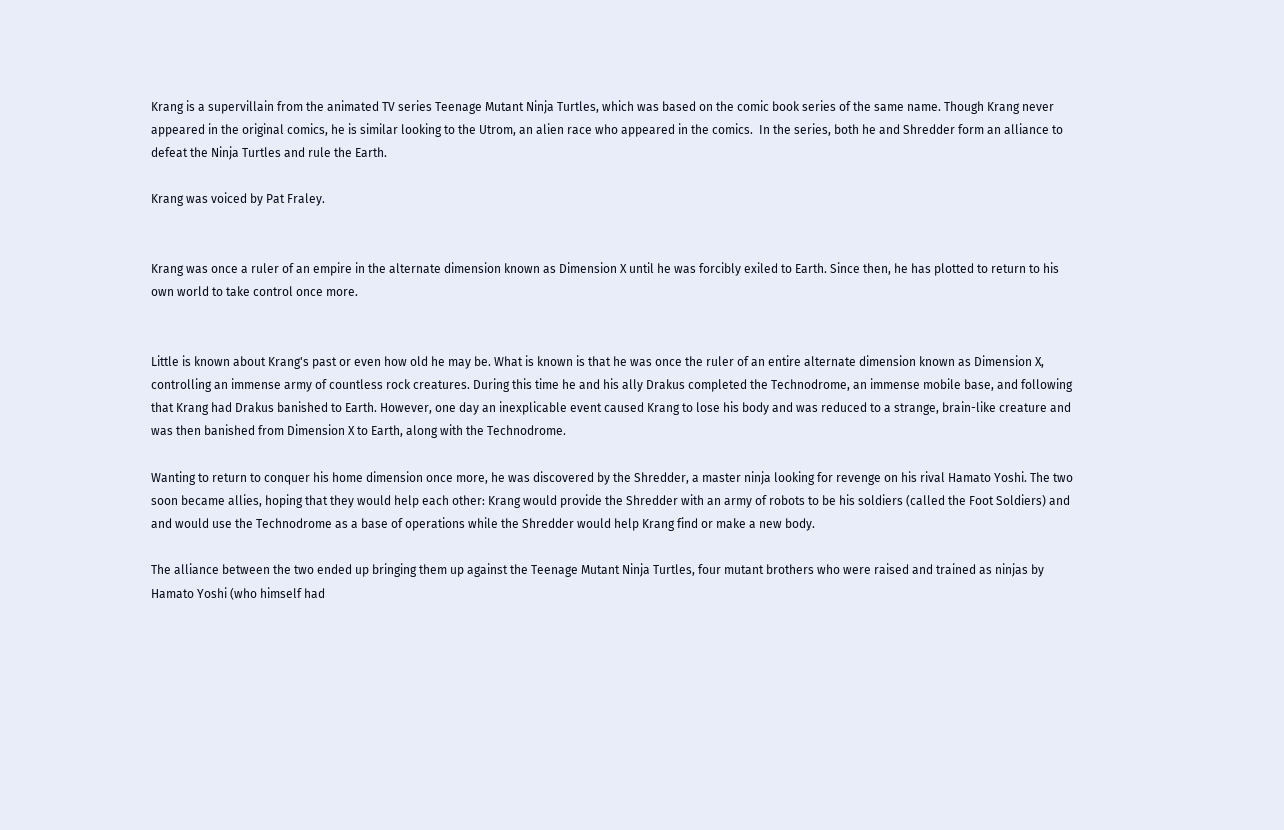Krang is a supervillain from the animated TV series Teenage Mutant Ninja Turtles, which was based on the comic book series of the same name. Though Krang never appeared in the original comics, he is similar looking to the Utrom, an alien race who appeared in the comics.  In the series, both he and Shredder form an alliance to defeat the Ninja Turtles and rule the Earth.

Krang was voiced by Pat Fraley.


Krang was once a ruler of an empire in the alternate dimension known as Dimension X until he was forcibly exiled to Earth. Since then, he has plotted to return to his own world to take control once more.


Little is known about Krang's past or even how old he may be. What is known is that he was once the ruler of an entire alternate dimension known as Dimension X, controlling an immense army of countless rock creatures. During this time he and his ally Drakus completed the Technodrome, an immense mobile base, and following that Krang had Drakus banished to Earth. However, one day an inexplicable event caused Krang to lose his body and was reduced to a strange, brain-like creature and was then banished from Dimension X to Earth, along with the Technodrome.

Wanting to return to conquer his home dimension once more, he was discovered by the Shredder, a master ninja looking for revenge on his rival Hamato Yoshi. The two soon became allies, hoping that they would help each other: Krang would provide the Shredder with an army of robots to be his soldiers (called the Foot Soldiers) and and would use the Technodrome as a base of operations while the Shredder would help Krang find or make a new body.

The alliance between the two ended up bringing them up against the Teenage Mutant Ninja Turtles, four mutant brothers who were raised and trained as ninjas by Hamato Yoshi (who himself had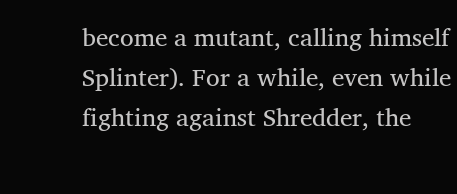become a mutant, calling himself Splinter). For a while, even while fighting against Shredder, the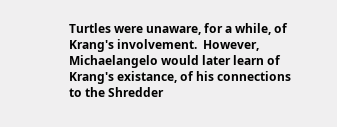Turtles were unaware, for a while, of Krang's involvement.  However, Michaelangelo would later learn of Krang's existance, of his connections to the Shredder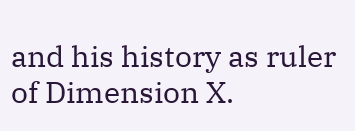and his history as ruler of Dimension X.